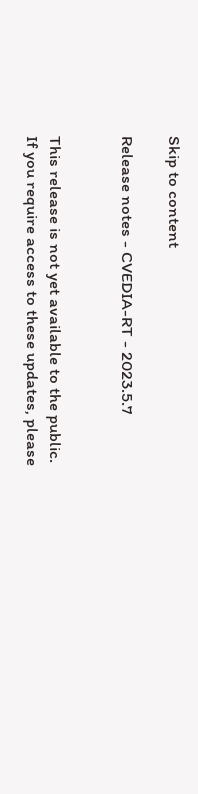Skip to content

Release notes - CVEDIA-RT - 2023.5.7


This release is not yet available to the public. If you require access to these updates, please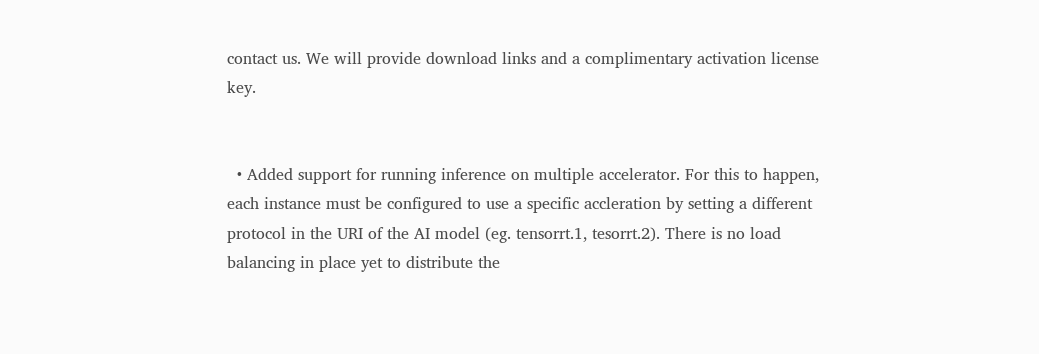contact us. We will provide download links and a complimentary activation license key.


  • Added support for running inference on multiple accelerator. For this to happen, each instance must be configured to use a specific accleration by setting a different protocol in the URI of the AI model (eg. tensorrt.1, tesorrt.2). There is no load balancing in place yet to distribute the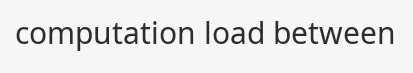computation load between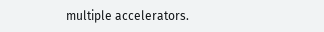multiple accelerators.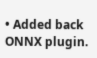• Added back ONNX plugin.